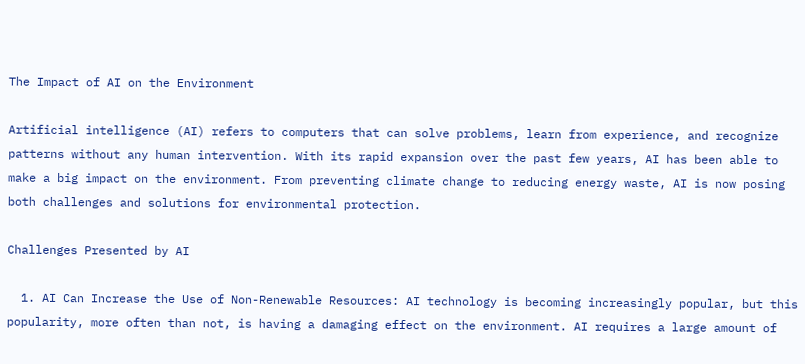The Impact of AI on the Environment

Artificial intelligence (AI) refers to computers that can solve problems, learn from experience, and recognize patterns without any human intervention. With its rapid expansion over the past few years, AI has been able to make a big impact on the environment. From preventing climate change to reducing energy waste, AI is now posing both challenges and solutions for environmental protection.

Challenges Presented by AI

  1. AI Can Increase the Use of Non-Renewable Resources: AI technology is becoming increasingly popular, but this popularity, more often than not, is having a damaging effect on the environment. AI requires a large amount of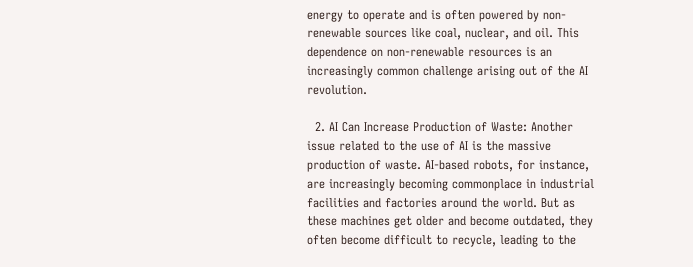energy to operate and is often powered by non-renewable sources like coal, nuclear, and oil. This dependence on non-renewable resources is an increasingly common challenge arising out of the AI revolution.

  2. AI Can Increase Production of Waste: Another issue related to the use of AI is the massive production of waste. AI-based robots, for instance, are increasingly becoming commonplace in industrial facilities and factories around the world. But as these machines get older and become outdated, they often become difficult to recycle, leading to the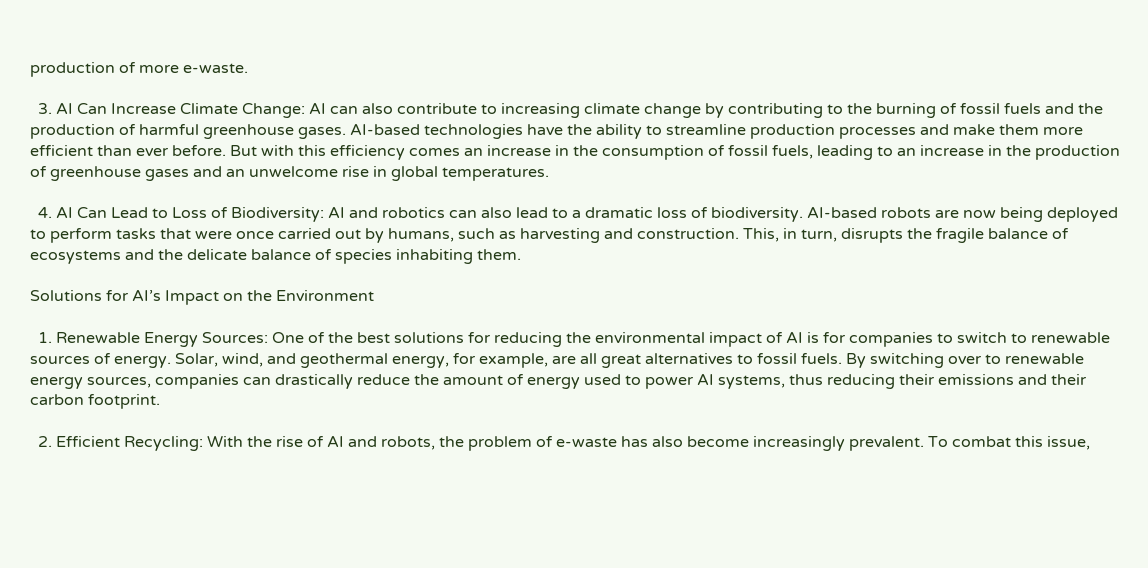production of more e-waste.

  3. AI Can Increase Climate Change: AI can also contribute to increasing climate change by contributing to the burning of fossil fuels and the production of harmful greenhouse gases. AI-based technologies have the ability to streamline production processes and make them more efficient than ever before. But with this efficiency comes an increase in the consumption of fossil fuels, leading to an increase in the production of greenhouse gases and an unwelcome rise in global temperatures.

  4. AI Can Lead to Loss of Biodiversity: AI and robotics can also lead to a dramatic loss of biodiversity. AI-based robots are now being deployed to perform tasks that were once carried out by humans, such as harvesting and construction. This, in turn, disrupts the fragile balance of ecosystems and the delicate balance of species inhabiting them.

Solutions for AI’s Impact on the Environment

  1. Renewable Energy Sources: One of the best solutions for reducing the environmental impact of AI is for companies to switch to renewable sources of energy. Solar, wind, and geothermal energy, for example, are all great alternatives to fossil fuels. By switching over to renewable energy sources, companies can drastically reduce the amount of energy used to power AI systems, thus reducing their emissions and their carbon footprint.

  2. Efficient Recycling: With the rise of AI and robots, the problem of e-waste has also become increasingly prevalent. To combat this issue,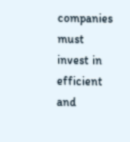companies must invest in efficient and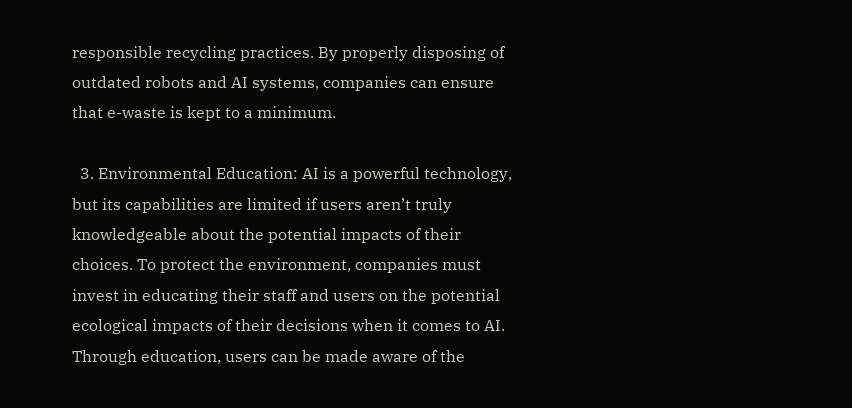responsible recycling practices. By properly disposing of outdated robots and AI systems, companies can ensure that e-waste is kept to a minimum.

  3. Environmental Education: AI is a powerful technology, but its capabilities are limited if users aren’t truly knowledgeable about the potential impacts of their choices. To protect the environment, companies must invest in educating their staff and users on the potential ecological impacts of their decisions when it comes to AI. Through education, users can be made aware of the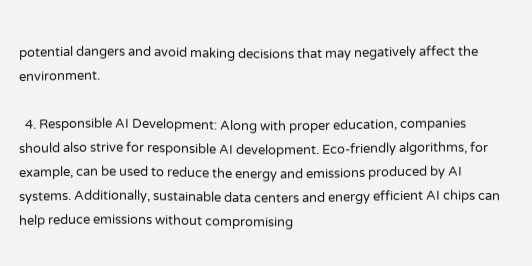potential dangers and avoid making decisions that may negatively affect the environment.

  4. Responsible AI Development: Along with proper education, companies should also strive for responsible AI development. Eco-friendly algorithms, for example, can be used to reduce the energy and emissions produced by AI systems. Additionally, sustainable data centers and energy efficient AI chips can help reduce emissions without compromising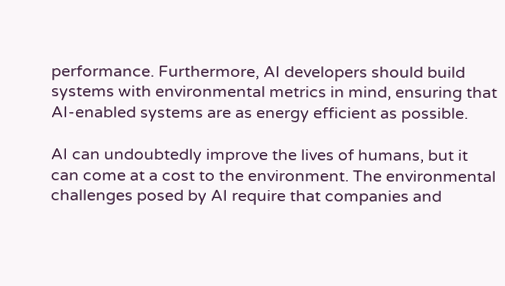performance. Furthermore, AI developers should build systems with environmental metrics in mind, ensuring that AI-enabled systems are as energy efficient as possible.

AI can undoubtedly improve the lives of humans, but it can come at a cost to the environment. The environmental challenges posed by AI require that companies and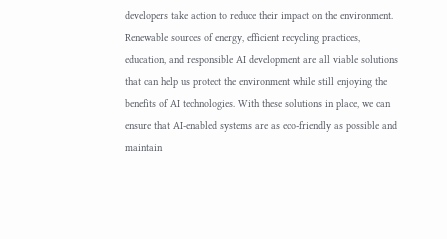developers take action to reduce their impact on the environment. Renewable sources of energy, efficient recycling practices, education, and responsible AI development are all viable solutions that can help us protect the environment while still enjoying the benefits of AI technologies. With these solutions in place, we can ensure that AI-enabled systems are as eco-friendly as possible and maintain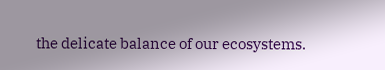the delicate balance of our ecosystems.